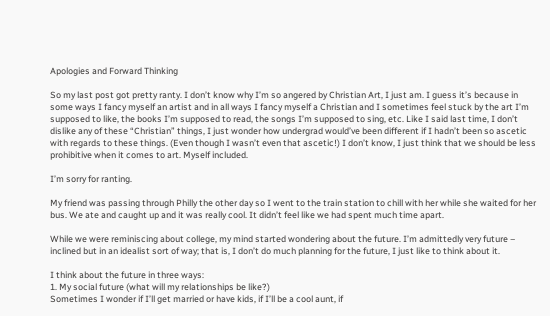Apologies and Forward Thinking

So my last post got pretty ranty. I don’t know why I’m so angered by Christian Art, I just am. I guess it’s because in some ways I fancy myself an artist and in all ways I fancy myself a Christian and I sometimes feel stuck by the art I’m supposed to like, the books I’m supposed to read, the songs I’m supposed to sing, etc. Like I said last time, I don’t dislike any of these “Christian” things, I just wonder how undergrad would’ve been different if I hadn’t been so ascetic with regards to these things. (Even though I wasn’t even that ascetic!) I don’t know, I just think that we should be less prohibitive when it comes to art. Myself included.

I’m sorry for ranting.

My friend was passing through Philly the other day so I went to the train station to chill with her while she waited for her bus. We ate and caught up and it was really cool. It didn’t feel like we had spent much time apart.

While we were reminiscing about college, my mind started wondering about the future. I’m admittedly very future – inclined but in an idealist sort of way; that is, I don’t do much planning for the future, I just like to think about it.

I think about the future in three ways:
1. My social future (what will my relationships be like?)
Sometimes I wonder if I’ll get married or have kids, if I’ll be a cool aunt, if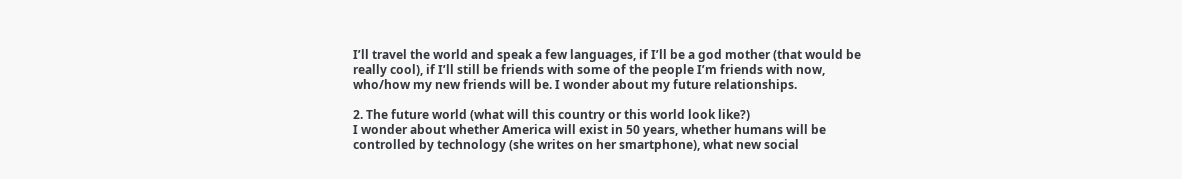I’ll travel the world and speak a few languages, if I’ll be a god mother (that would be really cool), if I’ll still be friends with some of the people I’m friends with now, who/how my new friends will be. I wonder about my future relationships.

2. The future world (what will this country or this world look like?)
I wonder about whether America will exist in 50 years, whether humans will be controlled by technology (she writes on her smartphone), what new social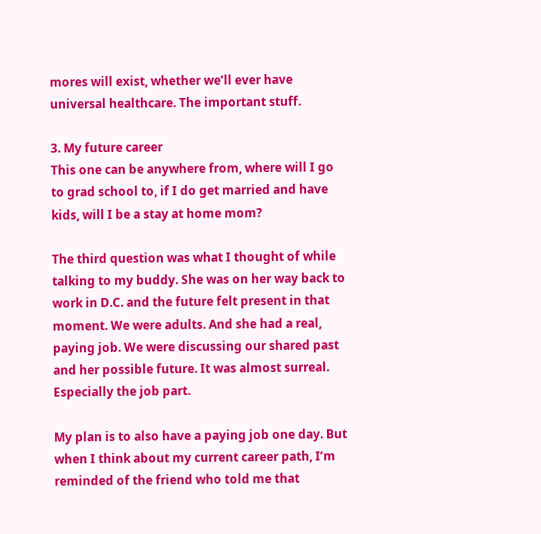mores will exist, whether we’ll ever have universal healthcare. The important stuff.

3. My future career
This one can be anywhere from, where will I go to grad school to, if I do get married and have kids, will I be a stay at home mom?

The third question was what I thought of while talking to my buddy. She was on her way back to work in D.C. and the future felt present in that moment. We were adults. And she had a real, paying job. We were discussing our shared past and her possible future. It was almost surreal. Especially the job part.

My plan is to also have a paying job one day. But when I think about my current career path, I’m reminded of the friend who told me that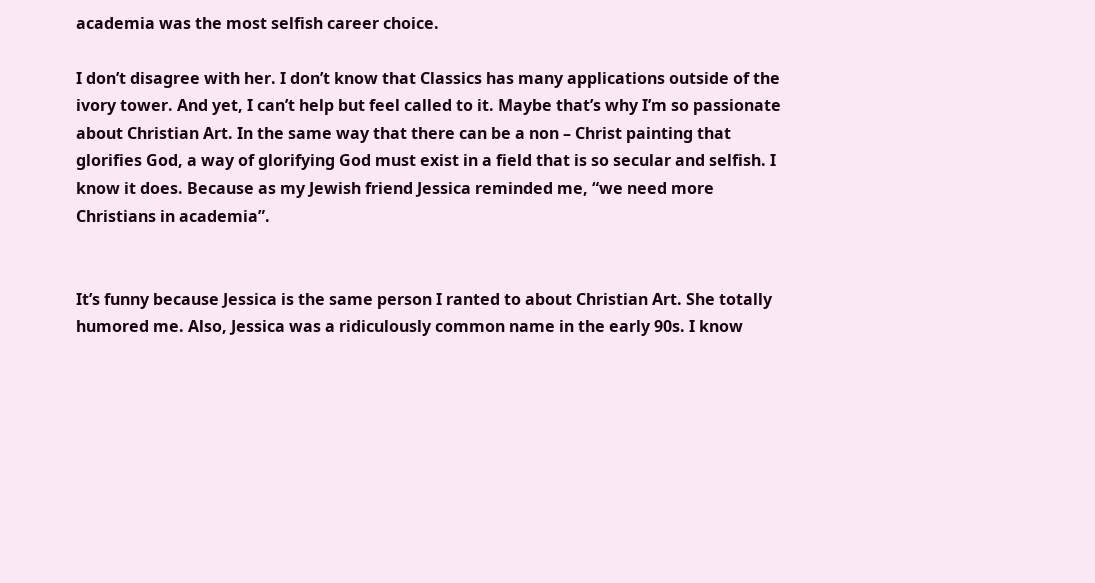academia was the most selfish career choice.

I don’t disagree with her. I don’t know that Classics has many applications outside of the ivory tower. And yet, I can’t help but feel called to it. Maybe that’s why I’m so passionate about Christian Art. In the same way that there can be a non – Christ painting that glorifies God, a way of glorifying God must exist in a field that is so secular and selfish. I know it does. Because as my Jewish friend Jessica reminded me, “we need more Christians in academia”.


It’s funny because Jessica is the same person I ranted to about Christian Art. She totally humored me. Also, Jessica was a ridiculously common name in the early 90s. I know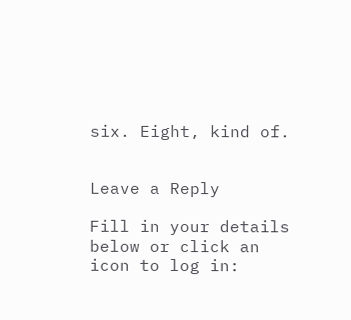six. Eight, kind of.


Leave a Reply

Fill in your details below or click an icon to log in: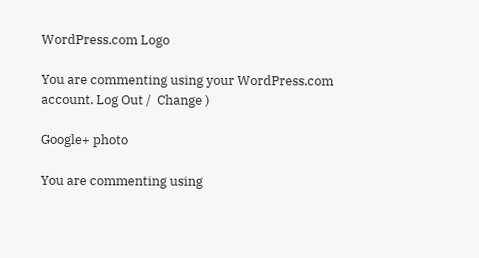WordPress.com Logo

You are commenting using your WordPress.com account. Log Out /  Change )

Google+ photo

You are commenting using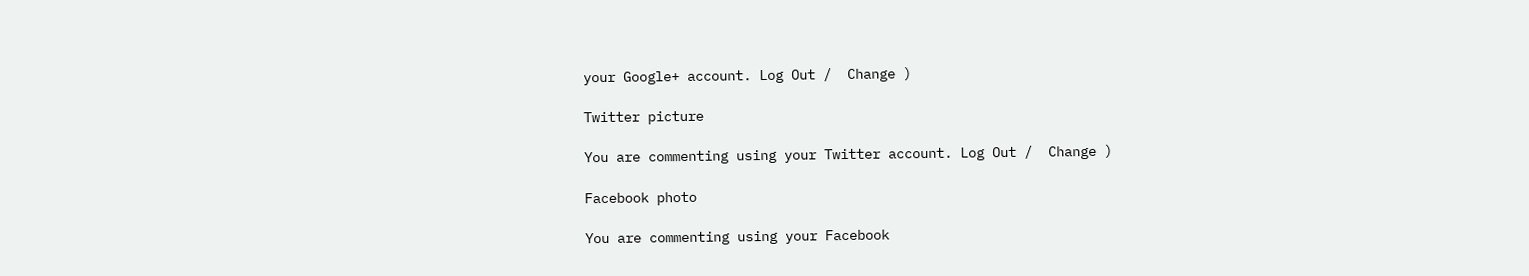your Google+ account. Log Out /  Change )

Twitter picture

You are commenting using your Twitter account. Log Out /  Change )

Facebook photo

You are commenting using your Facebook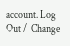account. Log Out /  Change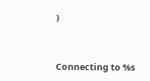)


Connecting to %s